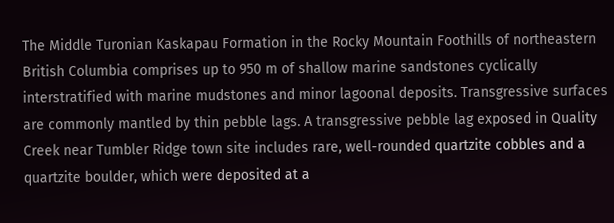The Middle Turonian Kaskapau Formation in the Rocky Mountain Foothills of northeastern British Columbia comprises up to 950 m of shallow marine sandstones cyclically interstratified with marine mudstones and minor lagoonal deposits. Transgressive surfaces are commonly mantled by thin pebble lags. A transgressive pebble lag exposed in Quality Creek near Tumbler Ridge town site includes rare, well-rounded quartzite cobbles and a quartzite boulder, which were deposited at a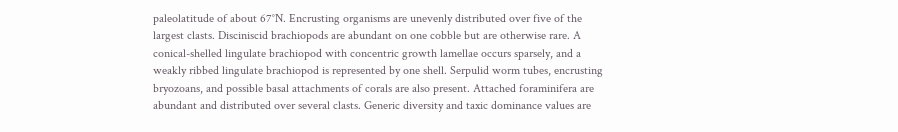paleolatitude of about 67°N. Encrusting organisms are unevenly distributed over five of the largest clasts. Disciniscid brachiopods are abundant on one cobble but are otherwise rare. A conical-shelled lingulate brachiopod with concentric growth lamellae occurs sparsely, and a weakly ribbed lingulate brachiopod is represented by one shell. Serpulid worm tubes, encrusting bryozoans, and possible basal attachments of corals are also present. Attached foraminifera are abundant and distributed over several clasts. Generic diversity and taxic dominance values are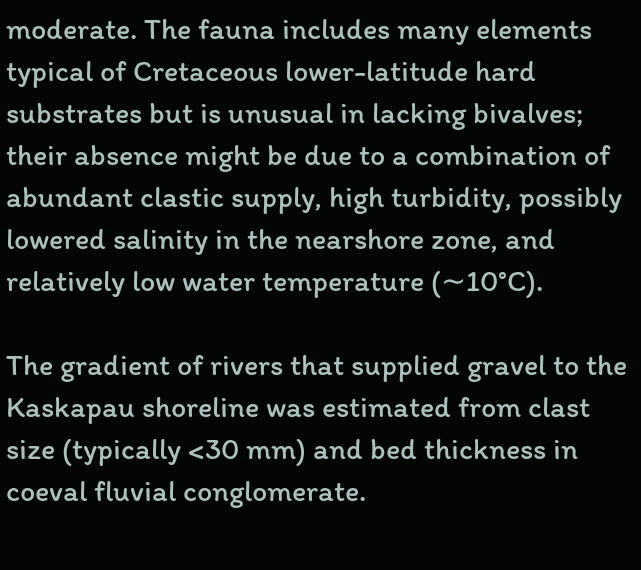moderate. The fauna includes many elements typical of Cretaceous lower-latitude hard substrates but is unusual in lacking bivalves; their absence might be due to a combination of abundant clastic supply, high turbidity, possibly lowered salinity in the nearshore zone, and relatively low water temperature (∼10°C).

The gradient of rivers that supplied gravel to the Kaskapau shoreline was estimated from clast size (typically <30 mm) and bed thickness in coeval fluvial conglomerate.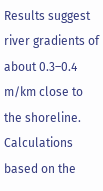Results suggest river gradients of about 0.3–0.4 m/km close to the shoreline. Calculations based on the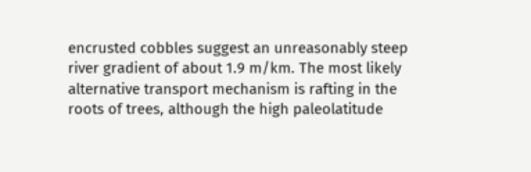encrusted cobbles suggest an unreasonably steep river gradient of about 1.9 m/km. The most likely alternative transport mechanism is rafting in the roots of trees, although the high paleolatitude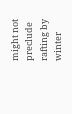might not preclude rafting by winter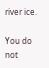river ice.

You do not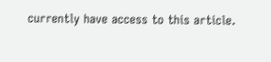currently have access to this article.